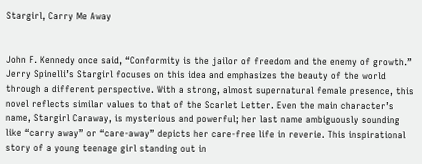Stargirl, Carry Me Away


John F. Kennedy once said, “Conformity is the jailor of freedom and the enemy of growth.” Jerry Spinelli’s Stargirl focuses on this idea and emphasizes the beauty of the world through a different perspective. With a strong, almost supernatural female presence, this novel reflects similar values to that of the Scarlet Letter. Even the main character’s name, Stargirl Caraway, is mysterious and powerful; her last name ambiguously sounding like “carry away” or “care-away” depicts her care-free life in reverie. This inspirational story of a young teenage girl standing out in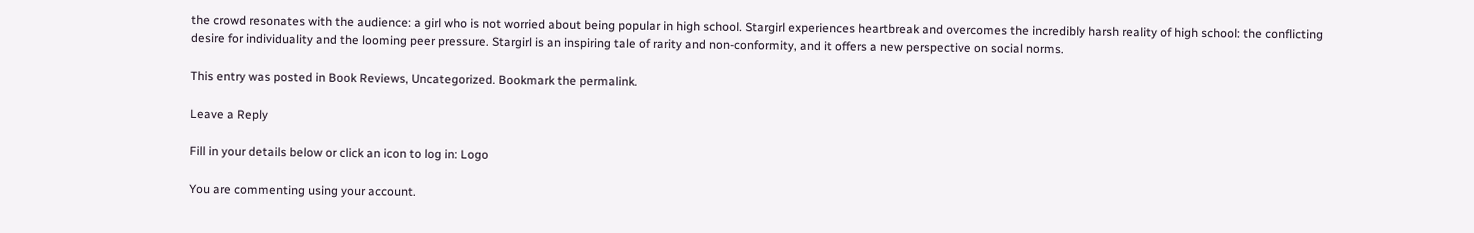the crowd resonates with the audience: a girl who is not worried about being popular in high school. Stargirl experiences heartbreak and overcomes the incredibly harsh reality of high school: the conflicting desire for individuality and the looming peer pressure. Stargirl is an inspiring tale of rarity and non-conformity, and it offers a new perspective on social norms.

This entry was posted in Book Reviews, Uncategorized. Bookmark the permalink.

Leave a Reply

Fill in your details below or click an icon to log in: Logo

You are commenting using your account.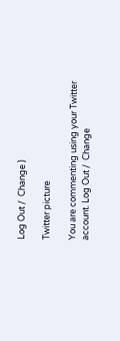Log Out /  Change )

Twitter picture

You are commenting using your Twitter account. Log Out /  Change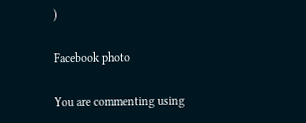)

Facebook photo

You are commenting using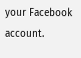your Facebook account.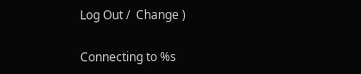Log Out /  Change )

Connecting to %s